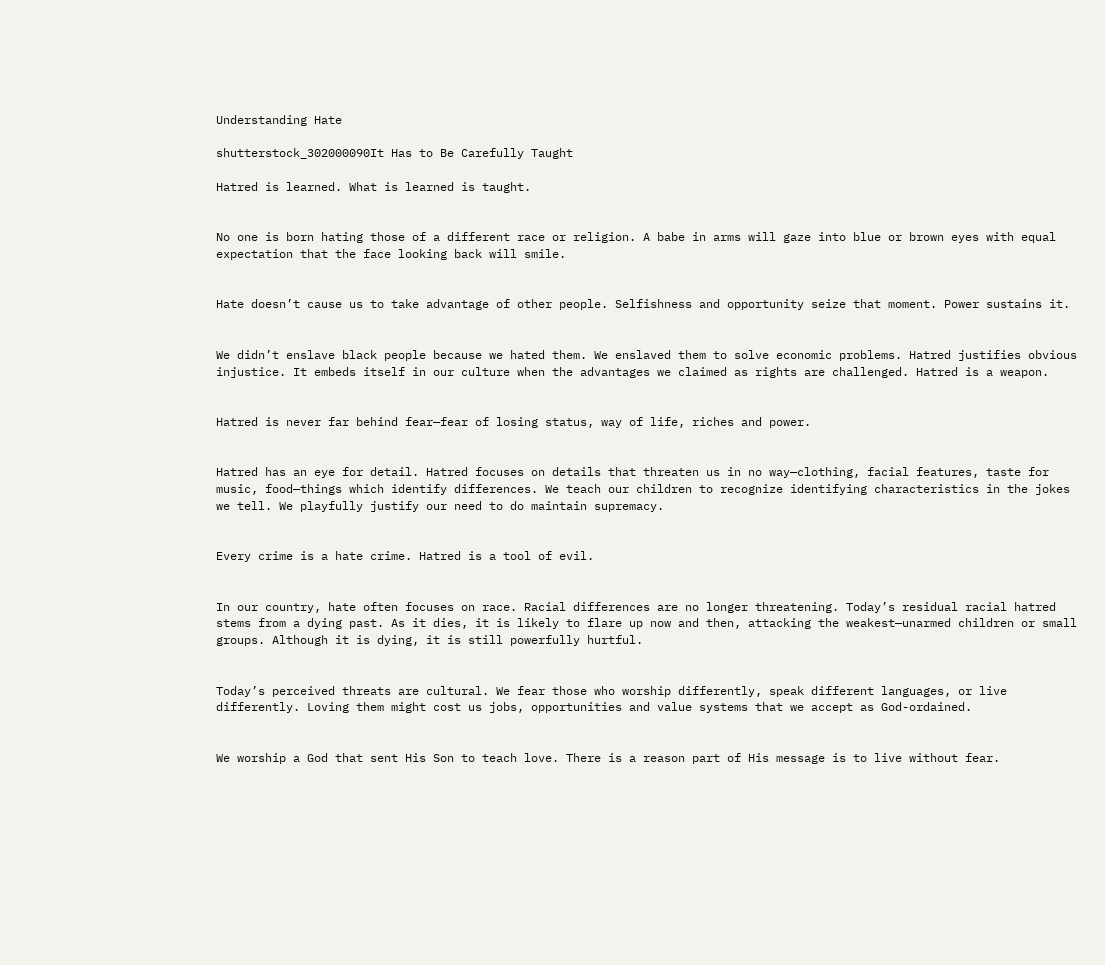Understanding Hate

shutterstock_302000090It Has to Be Carefully Taught

Hatred is learned. What is learned is taught.


No one is born hating those of a different race or religion. A babe in arms will gaze into blue or brown eyes with equal expectation that the face looking back will smile.


Hate doesn’t cause us to take advantage of other people. Selfishness and opportunity seize that moment. Power sustains it.


We didn’t enslave black people because we hated them. We enslaved them to solve economic problems. Hatred justifies obvious injustice. It embeds itself in our culture when the advantages we claimed as rights are challenged. Hatred is a weapon.


Hatred is never far behind fear—fear of losing status, way of life, riches and power.


Hatred has an eye for detail. Hatred focuses on details that threaten us in no way—clothing, facial features, taste for music, food—things which identify differences. We teach our children to recognize identifying characteristics in the jokes we tell. We playfully justify our need to do maintain supremacy.


Every crime is a hate crime. Hatred is a tool of evil.


In our country, hate often focuses on race. Racial differences are no longer threatening. Today’s residual racial hatred stems from a dying past. As it dies, it is likely to flare up now and then, attacking the weakest—unarmed children or small groups. Although it is dying, it is still powerfully hurtful.


Today’s perceived threats are cultural. We fear those who worship differently, speak different languages, or live differently. Loving them might cost us jobs, opportunities and value systems that we accept as God-ordained.


We worship a God that sent His Son to teach love. There is a reason part of His message is to live without fear.